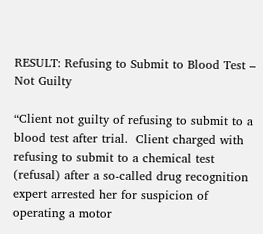RESULT: Refusing to Submit to Blood Test – Not Guilty

“Client not guilty of refusing to submit to a blood test after trial.  Client charged with refusing to submit to a chemical test (refusal) after a so-called drug recognition expert arrested her for suspicion of operating a motor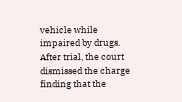vehicle while impaired by drugs.  After trial, the court dismissed the charge finding that the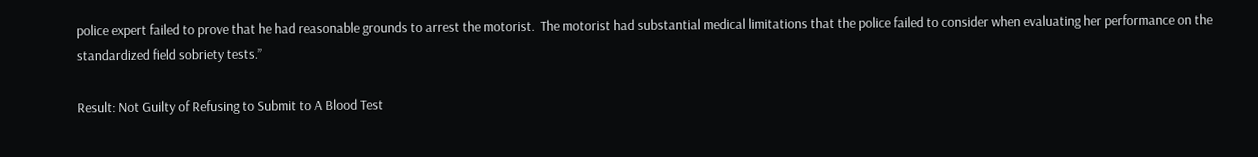police expert failed to prove that he had reasonable grounds to arrest the motorist.  The motorist had substantial medical limitations that the police failed to consider when evaluating her performance on the standardized field sobriety tests.”

Result: Not Guilty of Refusing to Submit to A Blood Test